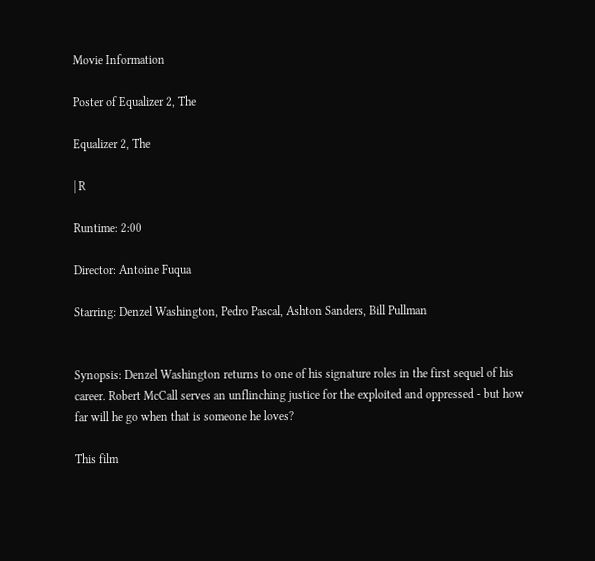Movie Information

Poster of Equalizer 2, The

Equalizer 2, The

| R

Runtime: 2:00

Director: Antoine Fuqua

Starring: Denzel Washington, Pedro Pascal, Ashton Sanders, Bill Pullman


Synopsis: Denzel Washington returns to one of his signature roles in the first sequel of his career. Robert McCall serves an unflinching justice for the exploited and oppressed - but how far will he go when that is someone he loves?

This film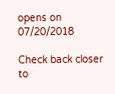opens on 07/20/2018

Check back closer to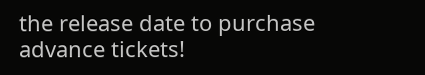the release date to purchase advance tickets!